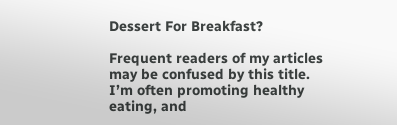Dessert For Breakfast?

Frequent readers of my articles may be confused by this title. I’m often promoting healthy eating, and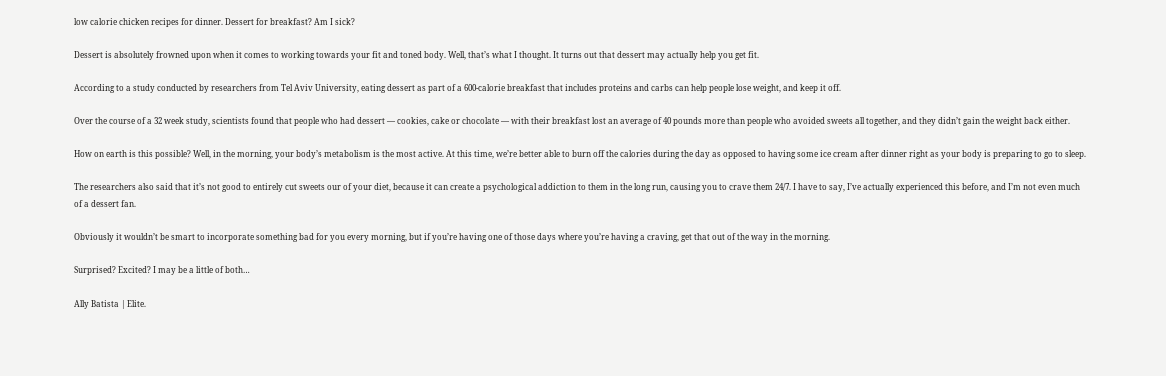low calorie chicken recipes for dinner. Dessert for breakfast? Am I sick?

Dessert is absolutely frowned upon when it comes to working towards your fit and toned body. Well, that’s what I thought. It turns out that dessert may actually help you get fit.

According to a study conducted by researchers from Tel Aviv University, eating dessert as part of a 600-calorie breakfast that includes proteins and carbs can help people lose weight, and keep it off.

Over the course of a 32 week study, scientists found that people who had dessert — cookies, cake or chocolate — with their breakfast lost an average of 40 pounds more than people who avoided sweets all together, and they didn’t gain the weight back either.

How on earth is this possible? Well, in the morning, your body’s metabolism is the most active. At this time, we’re better able to burn off the calories during the day as opposed to having some ice cream after dinner right as your body is preparing to go to sleep.

The researchers also said that it’s not good to entirely cut sweets our of your diet, because it can create a psychological addiction to them in the long run, causing you to crave them 24/7. I have to say, I’ve actually experienced this before, and I’m not even much of a dessert fan.

Obviously it wouldn’t be smart to incorporate something bad for you every morning, but if you’re having one of those days where you’re having a craving, get that out of the way in the morning.

Surprised? Excited? I may be a little of both…

Ally Batista | Elite.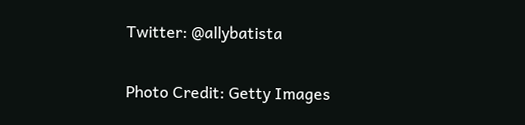Twitter: @allybatista

Photo Credit: Getty Images